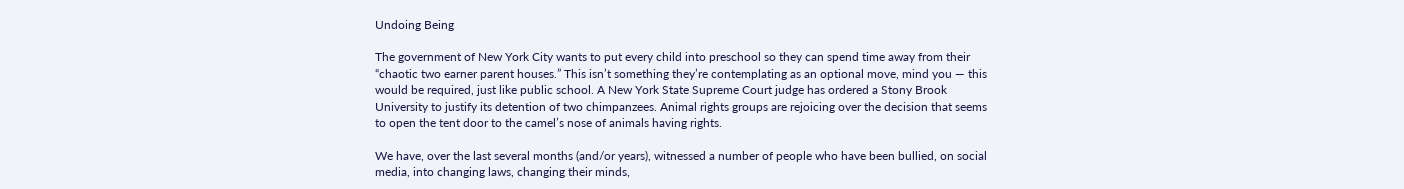Undoing Being

The government of New York City wants to put every child into preschool so they can spend time away from their “chaotic two earner parent houses.” This isn’t something they’re contemplating as an optional move, mind you — this would be required, just like public school. A New York State Supreme Court judge has ordered a Stony Brook University to justify its detention of two chimpanzees. Animal rights groups are rejoicing over the decision that seems to open the tent door to the camel’s nose of animals having rights.

We have, over the last several months (and/or years), witnessed a number of people who have been bullied, on social media, into changing laws, changing their minds,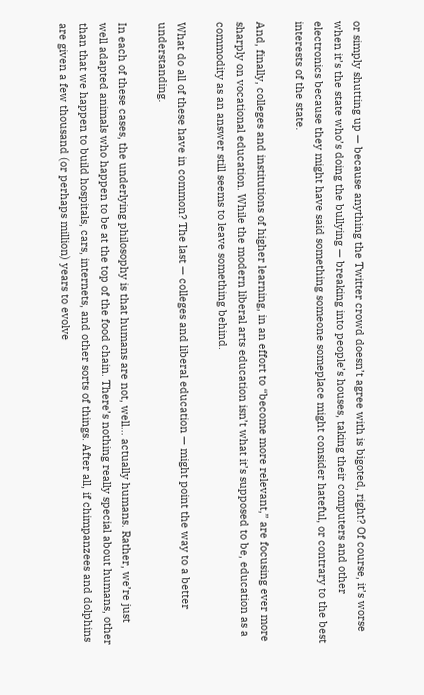or simply shutting up — because anything the Twitter crowd doesn’t agree with is bigoted, right? Of course, it’s worse when it’s the state who’s doing the bullying — breaking into people’s houses, taking their computers and other electronics because they might have said something someone someplace might consider hateful, or contrary to the best interests of the state.

And, finally, colleges and institutions of higher learning, in an effort to “become more relevant,” are focusing ever more sharply on vocational education. While the modern liberal arts education isn’t what it’s supposed to be, education as a commodity as an answer still seems to leave something behind.

What do all of these have in common? The last — colleges and liberal education — might point the way to a better understanding.

In each of these cases, the underlying philosophy is that humans are not, well… actually humans. Rather, we’re just well adapted animals who happen to be at the top of the food chain. There’s nothing really special about humans, other than that we happen to build hospitals, cars, internets, and other sorts of things. After all, if chimpanzees and dolphins are given a few thousand (or perhaps million) years to evolve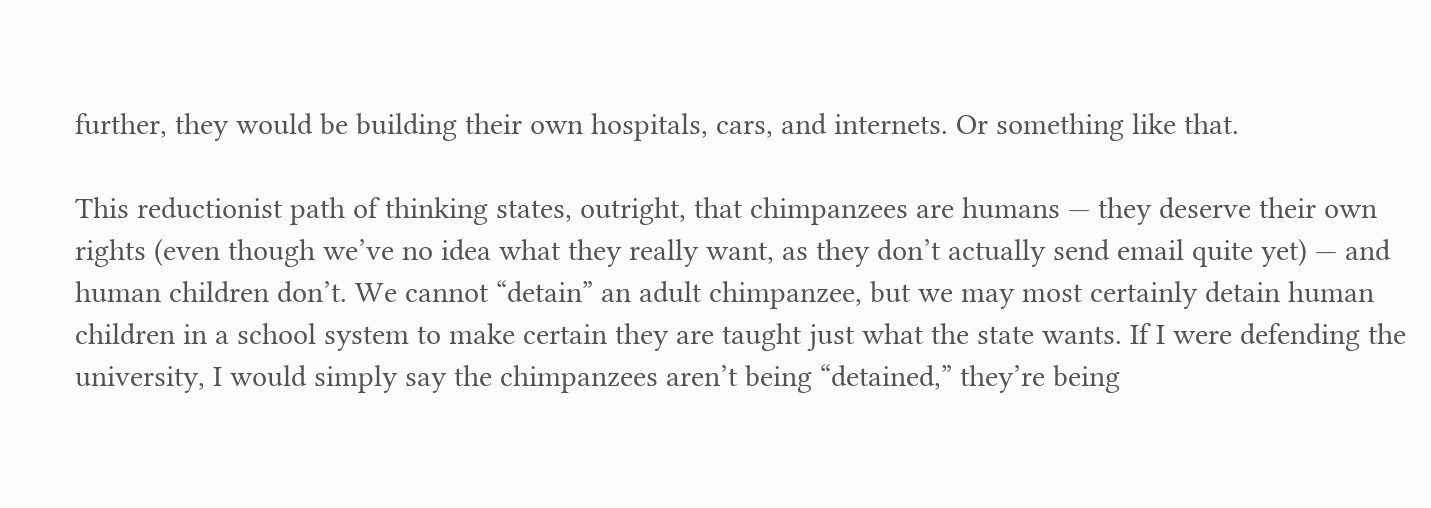further, they would be building their own hospitals, cars, and internets. Or something like that.

This reductionist path of thinking states, outright, that chimpanzees are humans — they deserve their own rights (even though we’ve no idea what they really want, as they don’t actually send email quite yet) — and human children don’t. We cannot “detain” an adult chimpanzee, but we may most certainly detain human children in a school system to make certain they are taught just what the state wants. If I were defending the university, I would simply say the chimpanzees aren’t being “detained,” they’re being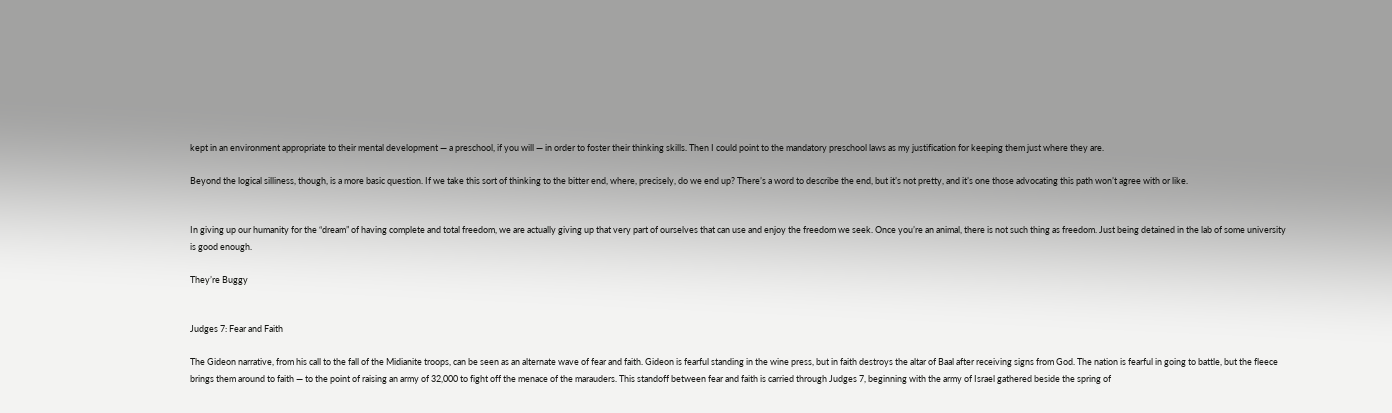kept in an environment appropriate to their mental development — a preschool, if you will — in order to foster their thinking skills. Then I could point to the mandatory preschool laws as my justification for keeping them just where they are.

Beyond the logical silliness, though, is a more basic question. If we take this sort of thinking to the bitter end, where, precisely, do we end up? There’s a word to describe the end, but it’s not pretty, and it’s one those advocating this path won’t agree with or like.


In giving up our humanity for the “dream” of having complete and total freedom, we are actually giving up that very part of ourselves that can use and enjoy the freedom we seek. Once you’re an animal, there is not such thing as freedom. Just being detained in the lab of some university is good enough.

They’re Buggy


Judges 7: Fear and Faith

The Gideon narrative, from his call to the fall of the Midianite troops, can be seen as an alternate wave of fear and faith. Gideon is fearful standing in the wine press, but in faith destroys the altar of Baal after receiving signs from God. The nation is fearful in going to battle, but the fleece brings them around to faith — to the point of raising an army of 32,000 to fight off the menace of the marauders. This standoff between fear and faith is carried through Judges 7, beginning with the army of Israel gathered beside the spring of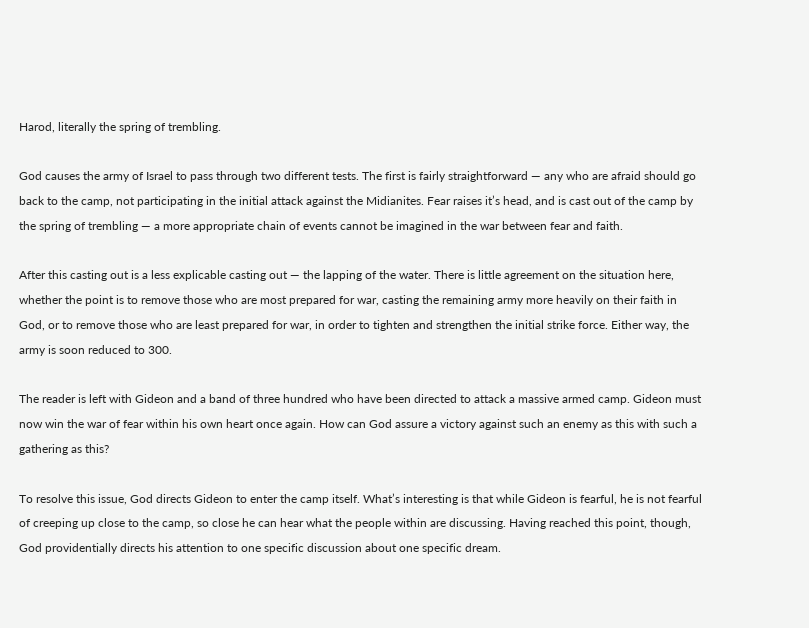Harod, literally the spring of trembling.

God causes the army of Israel to pass through two different tests. The first is fairly straightforward — any who are afraid should go back to the camp, not participating in the initial attack against the Midianites. Fear raises it’s head, and is cast out of the camp by the spring of trembling — a more appropriate chain of events cannot be imagined in the war between fear and faith.

After this casting out is a less explicable casting out — the lapping of the water. There is little agreement on the situation here, whether the point is to remove those who are most prepared for war, casting the remaining army more heavily on their faith in God, or to remove those who are least prepared for war, in order to tighten and strengthen the initial strike force. Either way, the army is soon reduced to 300.

The reader is left with Gideon and a band of three hundred who have been directed to attack a massive armed camp. Gideon must now win the war of fear within his own heart once again. How can God assure a victory against such an enemy as this with such a gathering as this?

To resolve this issue, God directs Gideon to enter the camp itself. What’s interesting is that while Gideon is fearful, he is not fearful of creeping up close to the camp, so close he can hear what the people within are discussing. Having reached this point, though, God providentially directs his attention to one specific discussion about one specific dream.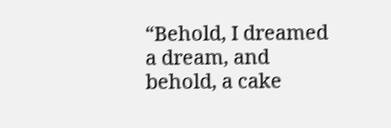“Behold, I dreamed a dream, and behold, a cake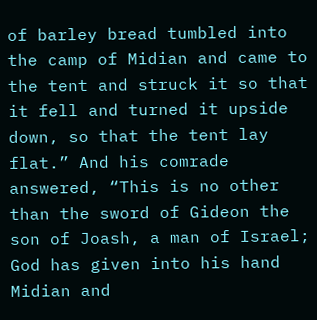of barley bread tumbled into the camp of Midian and came to the tent and struck it so that it fell and turned it upside down, so that the tent lay flat.” And his comrade answered, “This is no other than the sword of Gideon the son of Joash, a man of Israel; God has given into his hand Midian and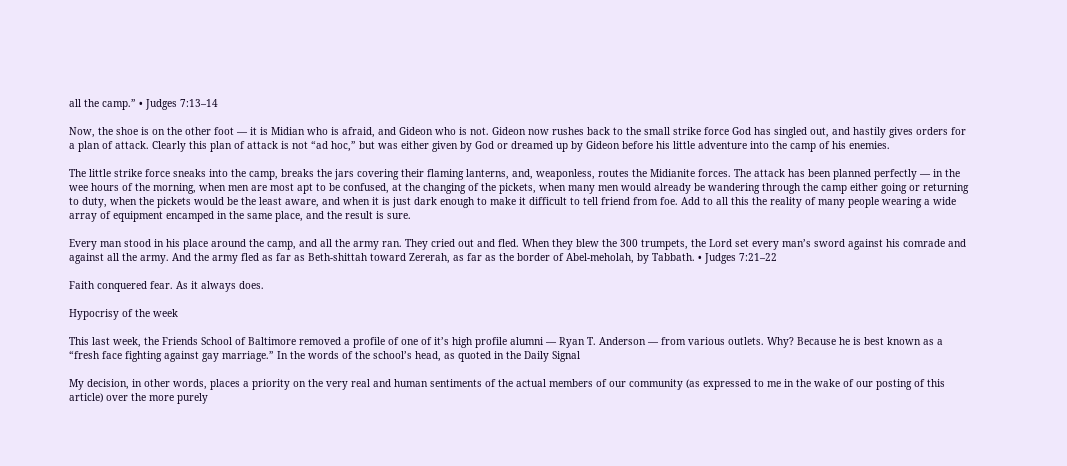all the camp.” • Judges 7:13–14

Now, the shoe is on the other foot — it is Midian who is afraid, and Gideon who is not. Gideon now rushes back to the small strike force God has singled out, and hastily gives orders for a plan of attack. Clearly this plan of attack is not “ad hoc,” but was either given by God or dreamed up by Gideon before his little adventure into the camp of his enemies.

The little strike force sneaks into the camp, breaks the jars covering their flaming lanterns, and, weaponless, routes the Midianite forces. The attack has been planned perfectly — in the wee hours of the morning, when men are most apt to be confused, at the changing of the pickets, when many men would already be wandering through the camp either going or returning to duty, when the pickets would be the least aware, and when it is just dark enough to make it difficult to tell friend from foe. Add to all this the reality of many people wearing a wide array of equipment encamped in the same place, and the result is sure.

Every man stood in his place around the camp, and all the army ran. They cried out and fled. When they blew the 300 trumpets, the Lord set every man’s sword against his comrade and against all the army. And the army fled as far as Beth-shittah toward Zererah, as far as the border of Abel-meholah, by Tabbath. • Judges 7:21–22

Faith conquered fear. As it always does.

Hypocrisy of the week

This last week, the Friends School of Baltimore removed a profile of one of it’s high profile alumni — Ryan T. Anderson — from various outlets. Why? Because he is best known as a “fresh face fighting against gay marriage.” In the words of the school’s head, as quoted in the Daily Signal

My decision, in other words, places a priority on the very real and human sentiments of the actual members of our community (as expressed to me in the wake of our posting of this article) over the more purely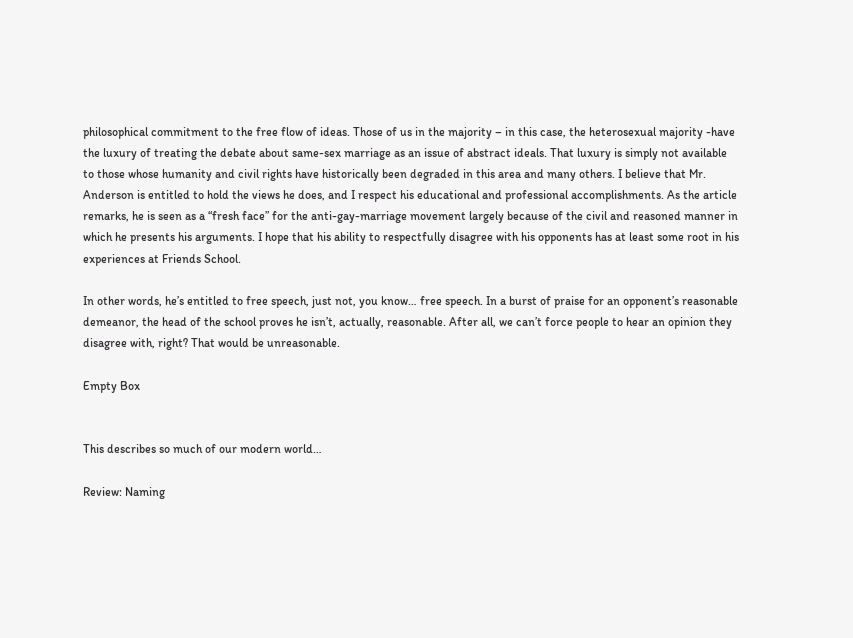philosophical commitment to the free flow of ideas. Those of us in the majority – in this case, the heterosexual majority -have the luxury of treating the debate about same-sex marriage as an issue of abstract ideals. That luxury is simply not available to those whose humanity and civil rights have historically been degraded in this area and many others. I believe that Mr. Anderson is entitled to hold the views he does, and I respect his educational and professional accomplishments. As the article remarks, he is seen as a “fresh face” for the anti-gay-marriage movement largely because of the civil and reasoned manner in which he presents his arguments. I hope that his ability to respectfully disagree with his opponents has at least some root in his experiences at Friends School.

In other words, he’s entitled to free speech, just not, you know… free speech. In a burst of praise for an opponent’s reasonable demeanor, the head of the school proves he isn’t, actually, reasonable. After all, we can’t force people to hear an opinion they disagree with, right? That would be unreasonable.

Empty Box


This describes so much of our modern world…

Review: Naming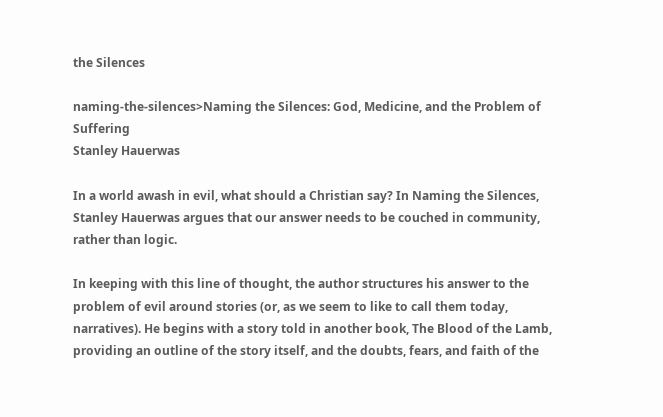the Silences

naming-the-silences>Naming the Silences: God, Medicine, and the Problem of Suffering
Stanley Hauerwas

In a world awash in evil, what should a Christian say? In Naming the Silences, Stanley Hauerwas argues that our answer needs to be couched in community, rather than logic.

In keeping with this line of thought, the author structures his answer to the problem of evil around stories (or, as we seem to like to call them today, narratives). He begins with a story told in another book, The Blood of the Lamb, providing an outline of the story itself, and the doubts, fears, and faith of the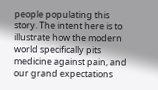people populating this story. The intent here is to illustrate how the modern world specifically pits medicine against pain, and our grand expectations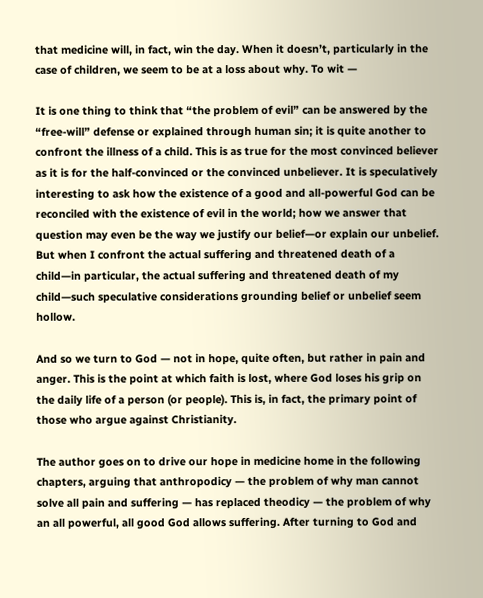that medicine will, in fact, win the day. When it doesn’t, particularly in the case of children, we seem to be at a loss about why. To wit —

It is one thing to think that “the problem of evil” can be answered by the “free-will” defense or explained through human sin; it is quite another to confront the illness of a child. This is as true for the most convinced believer as it is for the half-convinced or the convinced unbeliever. It is speculatively interesting to ask how the existence of a good and all-powerful God can be reconciled with the existence of evil in the world; how we answer that question may even be the way we justify our belief—or explain our unbelief. But when I confront the actual suffering and threatened death of a child—in particular, the actual suffering and threatened death of my child—such speculative considerations grounding belief or unbelief seem hollow.

And so we turn to God — not in hope, quite often, but rather in pain and anger. This is the point at which faith is lost, where God loses his grip on the daily life of a person (or people). This is, in fact, the primary point of those who argue against Christianity.

The author goes on to drive our hope in medicine home in the following chapters, arguing that anthropodicy — the problem of why man cannot solve all pain and suffering — has replaced theodicy — the problem of why an all powerful, all good God allows suffering. After turning to God and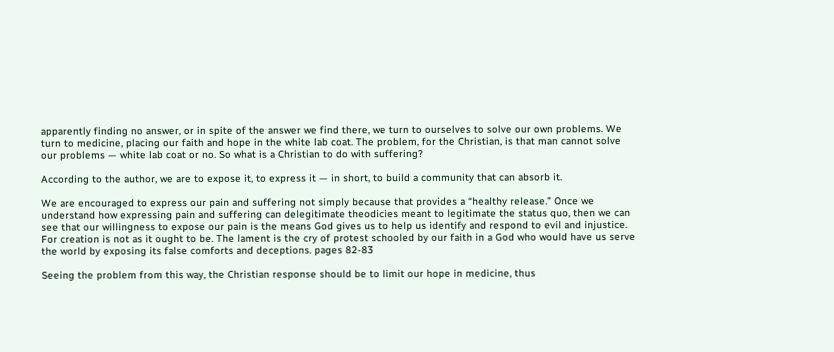apparently finding no answer, or in spite of the answer we find there, we turn to ourselves to solve our own problems. We turn to medicine, placing our faith and hope in the white lab coat. The problem, for the Christian, is that man cannot solve our problems — white lab coat or no. So what is a Christian to do with suffering?

According to the author, we are to expose it, to express it — in short, to build a community that can absorb it.

We are encouraged to express our pain and suffering not simply because that provides a “healthy release.” Once we understand how expressing pain and suffering can delegitimate theodicies meant to legitimate the status quo, then we can see that our willingness to expose our pain is the means God gives us to help us identify and respond to evil and injustice. For creation is not as it ought to be. The lament is the cry of protest schooled by our faith in a God who would have us serve the world by exposing its false comforts and deceptions. pages 82-83

Seeing the problem from this way, the Christian response should be to limit our hope in medicine, thus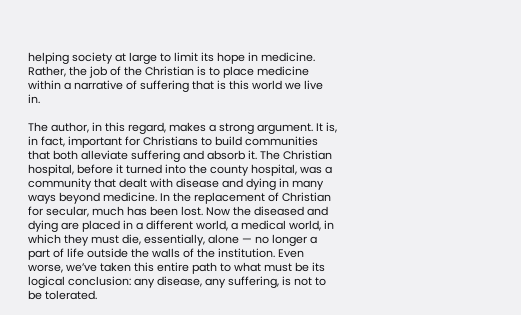helping society at large to limit its hope in medicine. Rather, the job of the Christian is to place medicine within a narrative of suffering that is this world we live in.

The author, in this regard, makes a strong argument. It is, in fact, important for Christians to build communities that both alleviate suffering and absorb it. The Christian hospital, before it turned into the county hospital, was a community that dealt with disease and dying in many ways beyond medicine. In the replacement of Christian for secular, much has been lost. Now the diseased and dying are placed in a different world, a medical world, in which they must die, essentially, alone — no longer a part of life outside the walls of the institution. Even worse, we’ve taken this entire path to what must be its logical conclusion: any disease, any suffering, is not to be tolerated.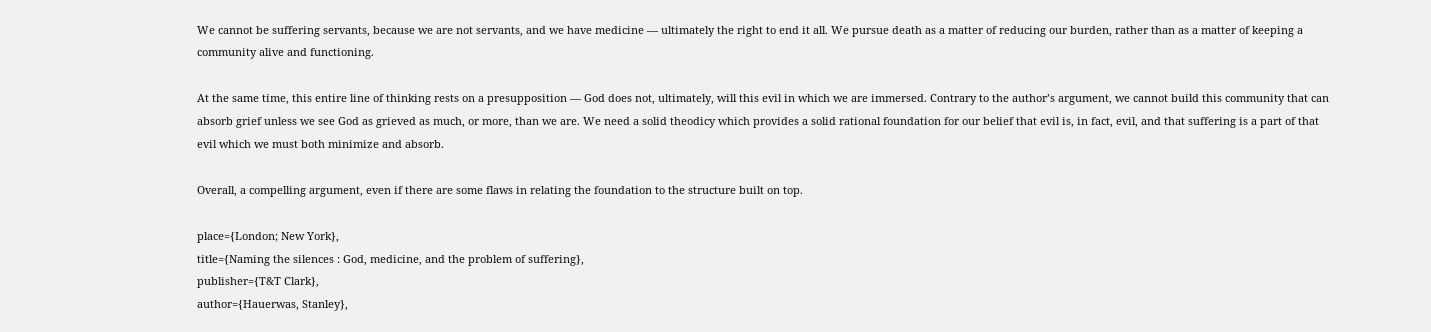We cannot be suffering servants, because we are not servants, and we have medicine — ultimately the right to end it all. We pursue death as a matter of reducing our burden, rather than as a matter of keeping a community alive and functioning.

At the same time, this entire line of thinking rests on a presupposition — God does not, ultimately, will this evil in which we are immersed. Contrary to the author’s argument, we cannot build this community that can absorb grief unless we see God as grieved as much, or more, than we are. We need a solid theodicy which provides a solid rational foundation for our belief that evil is, in fact, evil, and that suffering is a part of that evil which we must both minimize and absorb.

Overall, a compelling argument, even if there are some flaws in relating the foundation to the structure built on top.

place={London; New York},
title={Naming the silences : God, medicine, and the problem of suffering},
publisher={T&T Clark},
author={Hauerwas, Stanley},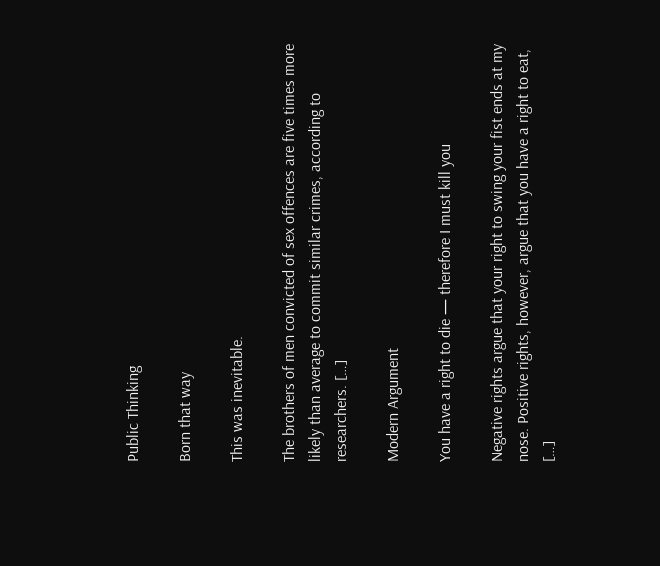Public Thinking

Born that way

This was inevitable.

The brothers of men convicted of sex offences are five times more likely than average to commit similar crimes, according to researchers. […]

Modern Argument

You have a right to die — therefore I must kill you

Negative rights argue that your right to swing your fist ends at my nose. Positive rights, however, argue that you have a right to eat, […]